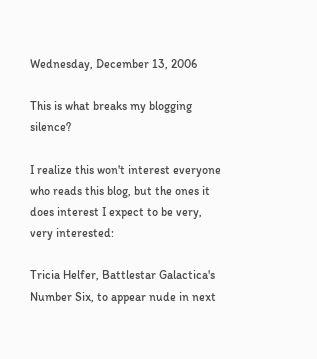Wednesday, December 13, 2006

This is what breaks my blogging silence?

I realize this won't interest everyone who reads this blog, but the ones it does interest I expect to be very, very interested:

Tricia Helfer, Battlestar Galactica's Number Six, to appear nude in next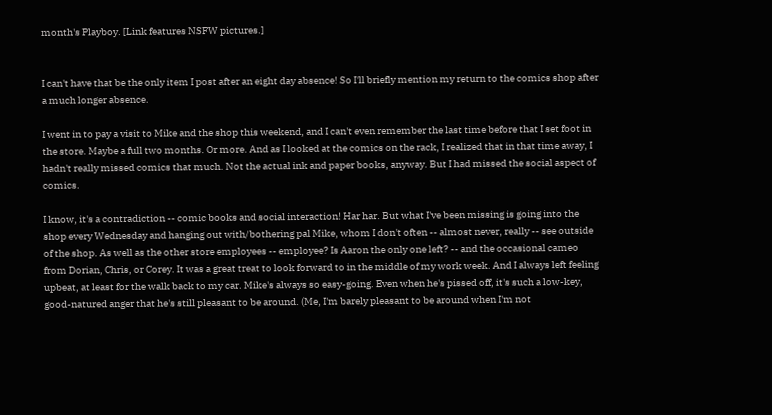month's Playboy. [Link features NSFW pictures.]


I can't have that be the only item I post after an eight day absence! So I'll briefly mention my return to the comics shop after a much longer absence.

I went in to pay a visit to Mike and the shop this weekend, and I can't even remember the last time before that I set foot in the store. Maybe a full two months. Or more. And as I looked at the comics on the rack, I realized that in that time away, I hadn't really missed comics that much. Not the actual ink and paper books, anyway. But I had missed the social aspect of comics.

I know, it's a contradiction -- comic books and social interaction! Har har. But what I've been missing is going into the shop every Wednesday and hanging out with/bothering pal Mike, whom I don't often -- almost never, really -- see outside of the shop. As well as the other store employees -- employee? Is Aaron the only one left? -- and the occasional cameo from Dorian, Chris, or Corey. It was a great treat to look forward to in the middle of my work week. And I always left feeling upbeat, at least for the walk back to my car. Mike's always so easy-going. Even when he's pissed off, it's such a low-key, good-natured anger that he's still pleasant to be around. (Me, I'm barely pleasant to be around when I'm not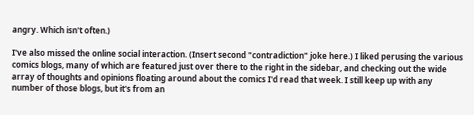angry. Which isn't often.)

I've also missed the online social interaction. (Insert second "contradiction" joke here.) I liked perusing the various comics blogs, many of which are featured just over there to the right in the sidebar, and checking out the wide array of thoughts and opinions floating around about the comics I'd read that week. I still keep up with any number of those blogs, but it's from an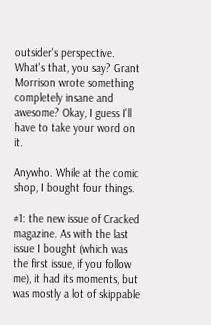outsider's perspective. What's that, you say? Grant Morrison wrote something completely insane and awesome? Okay, I guess I'll have to take your word on it.

Anywho. While at the comic shop, I bought four things.

#1: the new issue of Cracked magazine. As with the last issue I bought (which was the first issue, if you follow me), it had its moments, but was mostly a lot of skippable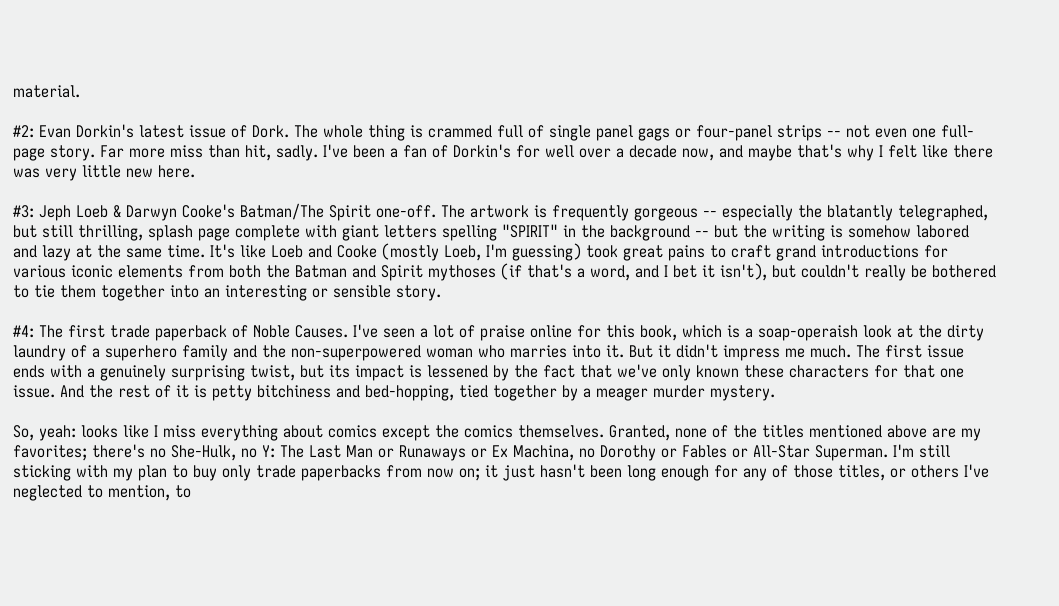material.

#2: Evan Dorkin's latest issue of Dork. The whole thing is crammed full of single panel gags or four-panel strips -- not even one full-page story. Far more miss than hit, sadly. I've been a fan of Dorkin's for well over a decade now, and maybe that's why I felt like there was very little new here.

#3: Jeph Loeb & Darwyn Cooke's Batman/The Spirit one-off. The artwork is frequently gorgeous -- especially the blatantly telegraphed, but still thrilling, splash page complete with giant letters spelling "SPIRIT" in the background -- but the writing is somehow labored and lazy at the same time. It's like Loeb and Cooke (mostly Loeb, I'm guessing) took great pains to craft grand introductions for various iconic elements from both the Batman and Spirit mythoses (if that's a word, and I bet it isn't), but couldn't really be bothered to tie them together into an interesting or sensible story.

#4: The first trade paperback of Noble Causes. I've seen a lot of praise online for this book, which is a soap-operaish look at the dirty laundry of a superhero family and the non-superpowered woman who marries into it. But it didn't impress me much. The first issue ends with a genuinely surprising twist, but its impact is lessened by the fact that we've only known these characters for that one issue. And the rest of it is petty bitchiness and bed-hopping, tied together by a meager murder mystery.

So, yeah: looks like I miss everything about comics except the comics themselves. Granted, none of the titles mentioned above are my favorites; there's no She-Hulk, no Y: The Last Man or Runaways or Ex Machina, no Dorothy or Fables or All-Star Superman. I'm still sticking with my plan to buy only trade paperbacks from now on; it just hasn't been long enough for any of those titles, or others I've neglected to mention, to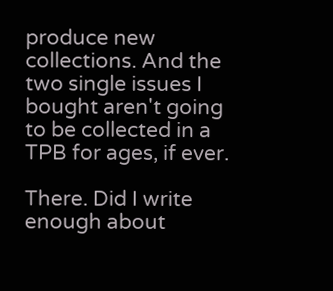produce new collections. And the two single issues I bought aren't going to be collected in a TPB for ages, if ever.

There. Did I write enough about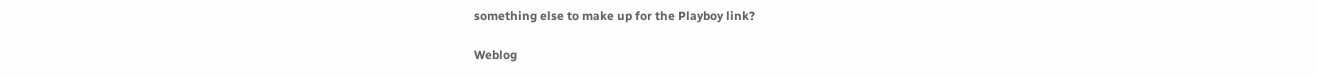something else to make up for the Playboy link?

Weblog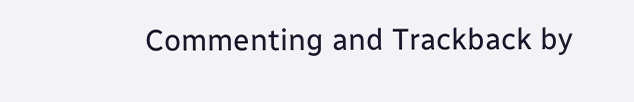Commenting and Trackback by